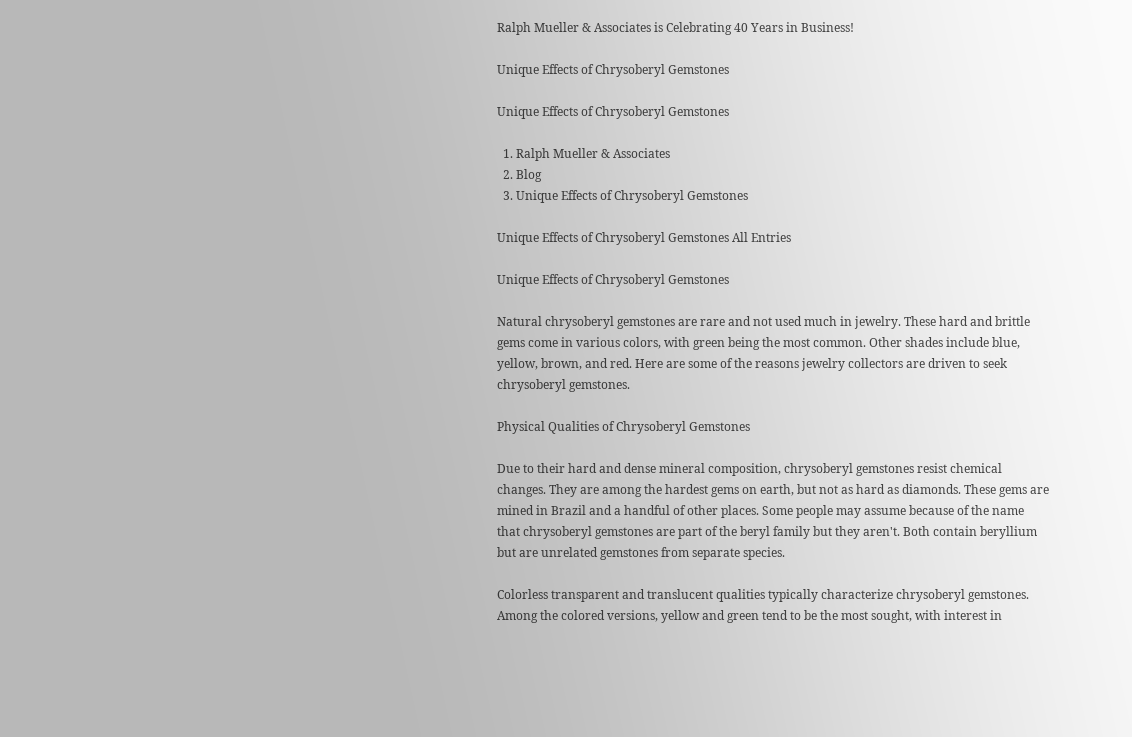Ralph Mueller & Associates is Celebrating 40 Years in Business!

Unique Effects of Chrysoberyl Gemstones

Unique Effects of Chrysoberyl Gemstones

  1. Ralph Mueller & Associates
  2. Blog
  3. Unique Effects of Chrysoberyl Gemstones

Unique Effects of Chrysoberyl Gemstones All Entries

Unique Effects of Chrysoberyl Gemstones

Natural chrysoberyl gemstones are rare and not used much in jewelry. These hard and brittle gems come in various colors, with green being the most common. Other shades include blue, yellow, brown, and red. Here are some of the reasons jewelry collectors are driven to seek chrysoberyl gemstones.

Physical Qualities of Chrysoberyl Gemstones

Due to their hard and dense mineral composition, chrysoberyl gemstones resist chemical changes. They are among the hardest gems on earth, but not as hard as diamonds. These gems are mined in Brazil and a handful of other places. Some people may assume because of the name that chrysoberyl gemstones are part of the beryl family but they aren't. Both contain beryllium but are unrelated gemstones from separate species.

Colorless transparent and translucent qualities typically characterize chrysoberyl gemstones. Among the colored versions, yellow and green tend to be the most sought, with interest in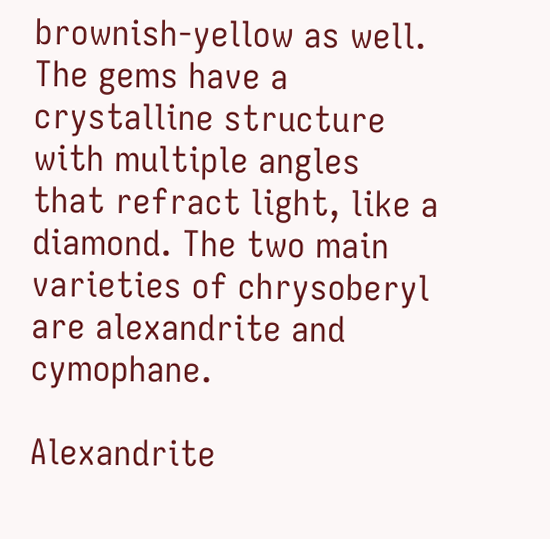brownish-yellow as well. The gems have a crystalline structure with multiple angles that refract light, like a diamond. The two main varieties of chrysoberyl are alexandrite and cymophane.

Alexandrite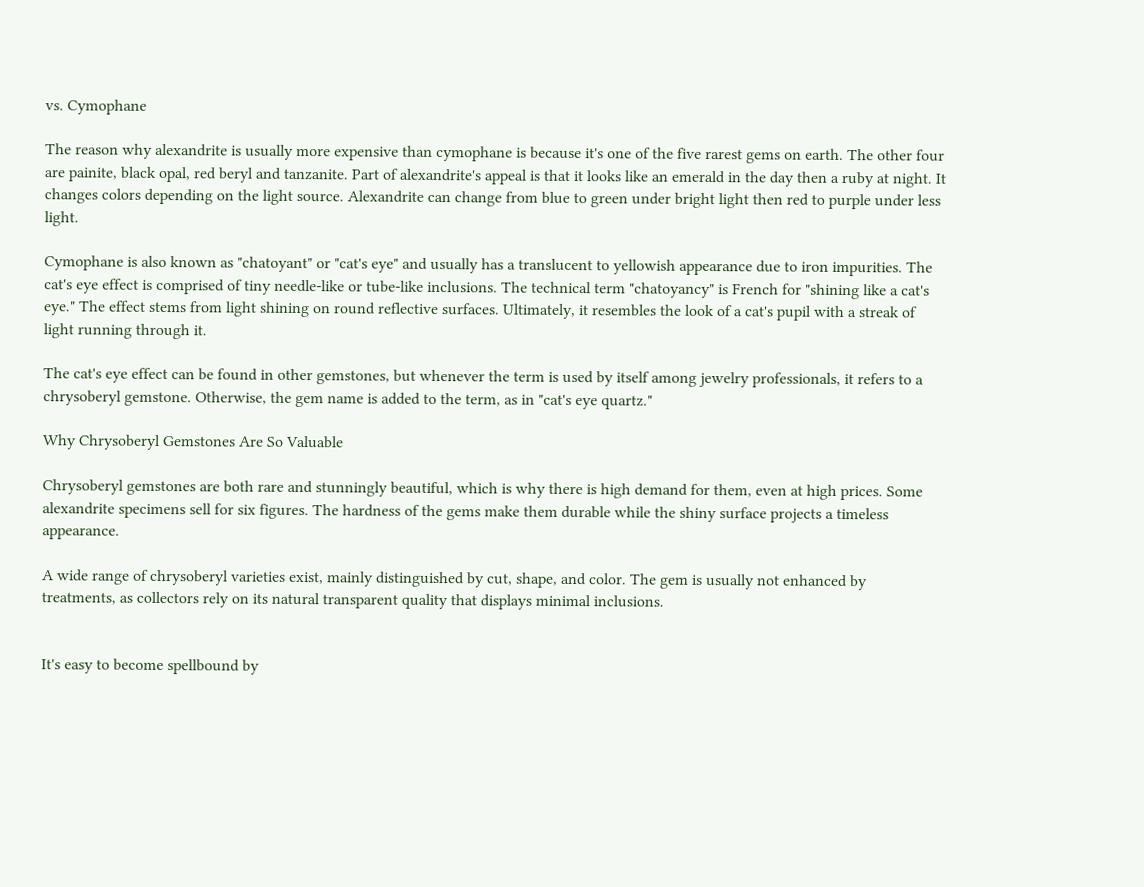vs. Cymophane

The reason why alexandrite is usually more expensive than cymophane is because it's one of the five rarest gems on earth. The other four are painite, black opal, red beryl and tanzanite. Part of alexandrite's appeal is that it looks like an emerald in the day then a ruby at night. It changes colors depending on the light source. Alexandrite can change from blue to green under bright light then red to purple under less light.

Cymophane is also known as "chatoyant" or "cat's eye" and usually has a translucent to yellowish appearance due to iron impurities. The cat's eye effect is comprised of tiny needle-like or tube-like inclusions. The technical term "chatoyancy" is French for "shining like a cat's eye." The effect stems from light shining on round reflective surfaces. Ultimately, it resembles the look of a cat's pupil with a streak of light running through it.

The cat's eye effect can be found in other gemstones, but whenever the term is used by itself among jewelry professionals, it refers to a chrysoberyl gemstone. Otherwise, the gem name is added to the term, as in "cat's eye quartz."

Why Chrysoberyl Gemstones Are So Valuable

Chrysoberyl gemstones are both rare and stunningly beautiful, which is why there is high demand for them, even at high prices. Some alexandrite specimens sell for six figures. The hardness of the gems make them durable while the shiny surface projects a timeless appearance.

A wide range of chrysoberyl varieties exist, mainly distinguished by cut, shape, and color. The gem is usually not enhanced by treatments, as collectors rely on its natural transparent quality that displays minimal inclusions.


It's easy to become spellbound by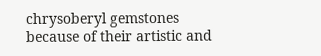chrysoberyl gemstones because of their artistic and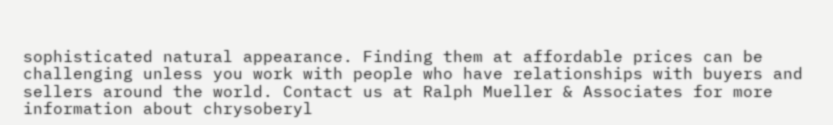sophisticated natural appearance. Finding them at affordable prices can be challenging unless you work with people who have relationships with buyers and sellers around the world. Contact us at Ralph Mueller & Associates for more information about chrysoberyl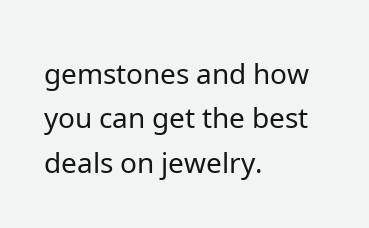gemstones and how you can get the best deals on jewelry.